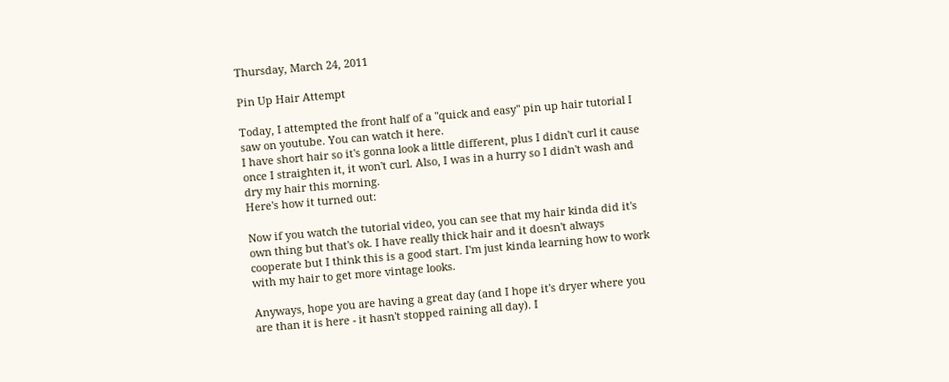Thursday, March 24, 2011

Pin Up Hair Attempt

Today, I attempted the front half of a "quick and easy" pin up hair tutorial I saw on youtube. You can watch it here.
I have short hair so it's gonna look a little different, plus I didn't curl it cause once I straighten it, it won't curl. Also, I was in a hurry so I didn't wash and dry my hair this morning.
Here's how it turned out:

Now if you watch the tutorial video, you can see that my hair kinda did it's own thing but that's ok. I have really thick hair and it doesn't always cooperate but I think this is a good start. I'm just kinda learning how to work with my hair to get more vintage looks.

Anyways, hope you are having a great day (and I hope it's dryer where you are than it is here - it hasn't stopped raining all day). I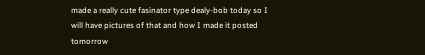made a really cute fasinator type dealy-bob today so I will have pictures of that and how I made it posted tomorrow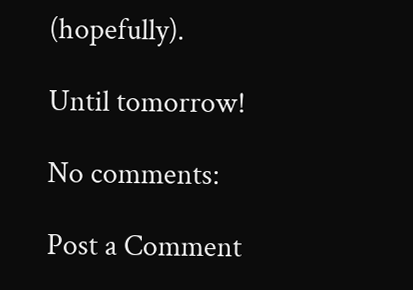(hopefully).

Until tomorrow!

No comments:

Post a Comment